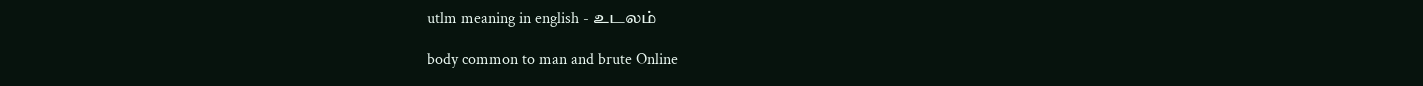utlm meaning in english - உடலம்

body common to man and brute Online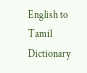English to Tamil Dictionary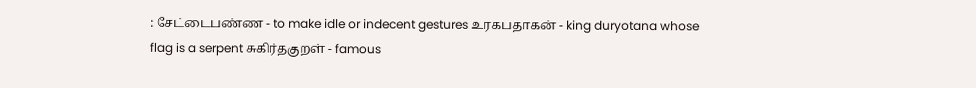: சேட்டைபண்ண - to make idle or indecent gestures உரகபதாகன் - king duryotana whose flag is a serpent சுகிர்தகுறள் - famous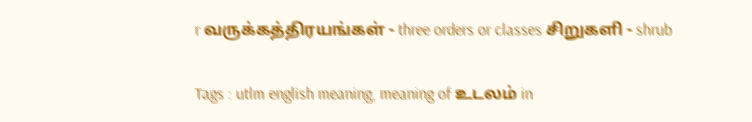r வருக்கத்திரயங்கள் - three orders or classes சிறுகளி - shrub

Tags : utlm english meaning, meaning of உடலம் in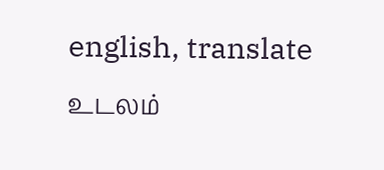english, translate உடலம்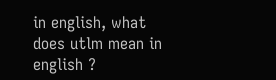in english, what does utlm mean in english ?